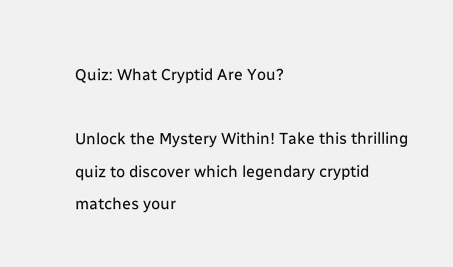Quiz: What Cryptid Are You?

Unlock the Mystery Within! Take this thrilling quiz to discover which legendary cryptid matches your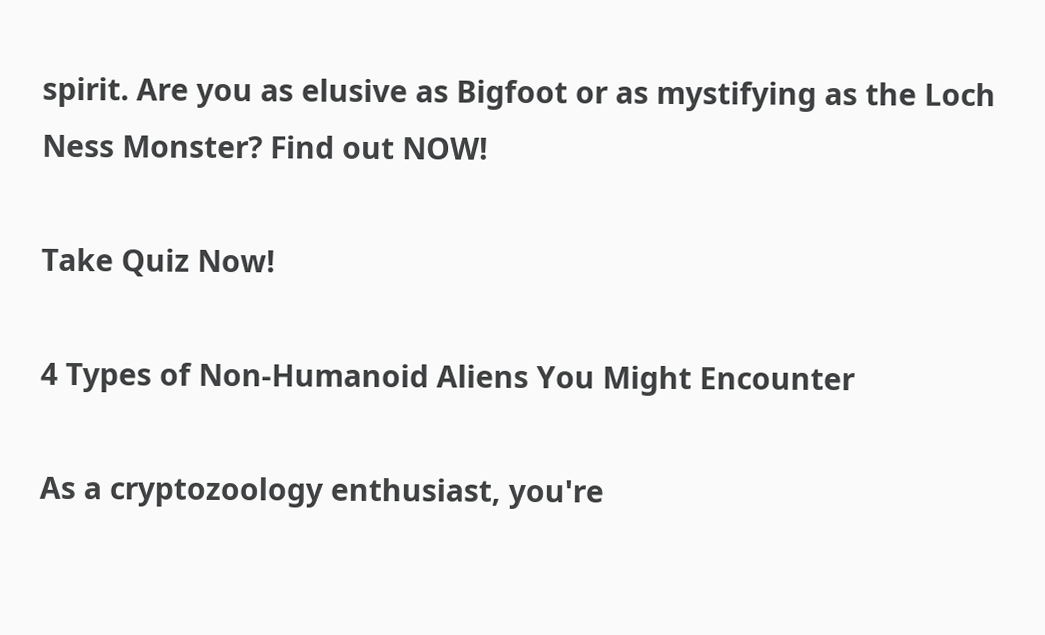spirit. Are you as elusive as Bigfoot or as mystifying as the Loch Ness Monster? Find out NOW!

Take Quiz Now!

4 Types of Non-Humanoid Aliens You Might Encounter

As a cryptozoology enthusiast, you're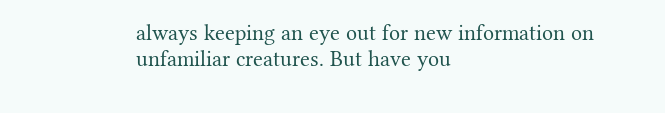always keeping an eye out for new information on unfamiliar creatures. But have you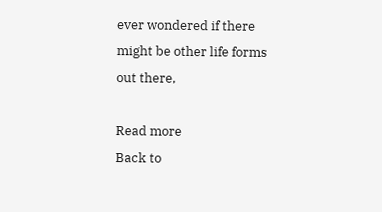ever wondered if there might be other life forms out there,

Read more
Back to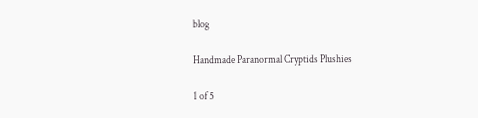blog

Handmade Paranormal Cryptids Plushies

1 of 5